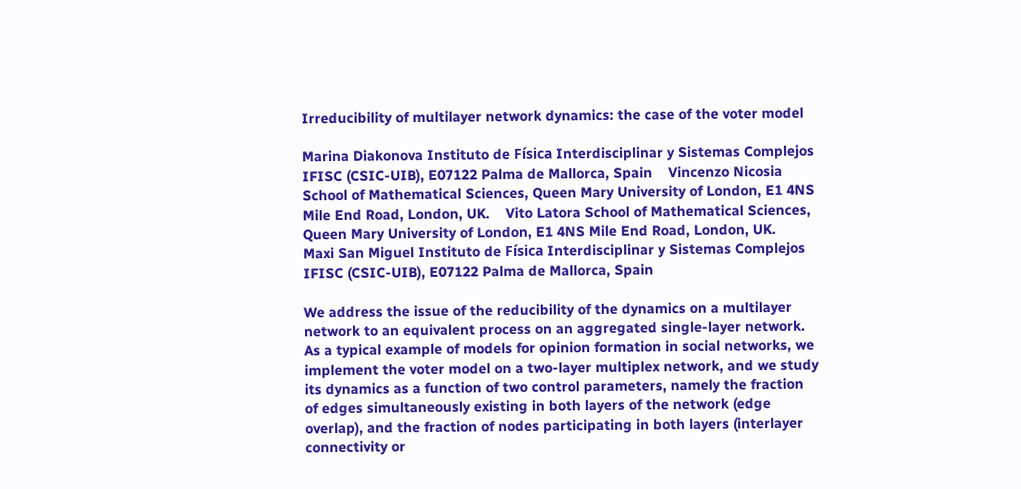Irreducibility of multilayer network dynamics: the case of the voter model

Marina Diakonova Instituto de Física Interdisciplinar y Sistemas Complejos IFISC (CSIC-UIB), E07122 Palma de Mallorca, Spain    Vincenzo Nicosia School of Mathematical Sciences, Queen Mary University of London, E1 4NS Mile End Road, London, UK.    Vito Latora School of Mathematical Sciences, Queen Mary University of London, E1 4NS Mile End Road, London, UK.    Maxi San Miguel Instituto de Física Interdisciplinar y Sistemas Complejos IFISC (CSIC-UIB), E07122 Palma de Mallorca, Spain

We address the issue of the reducibility of the dynamics on a multilayer network to an equivalent process on an aggregated single-layer network. As a typical example of models for opinion formation in social networks, we implement the voter model on a two-layer multiplex network, and we study its dynamics as a function of two control parameters, namely the fraction of edges simultaneously existing in both layers of the network (edge overlap), and the fraction of nodes participating in both layers (interlayer connectivity or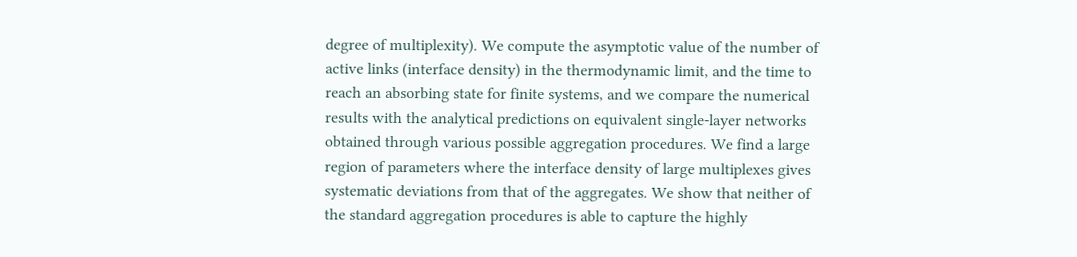degree of multiplexity). We compute the asymptotic value of the number of active links (interface density) in the thermodynamic limit, and the time to reach an absorbing state for finite systems, and we compare the numerical results with the analytical predictions on equivalent single-layer networks obtained through various possible aggregation procedures. We find a large region of parameters where the interface density of large multiplexes gives systematic deviations from that of the aggregates. We show that neither of the standard aggregation procedures is able to capture the highly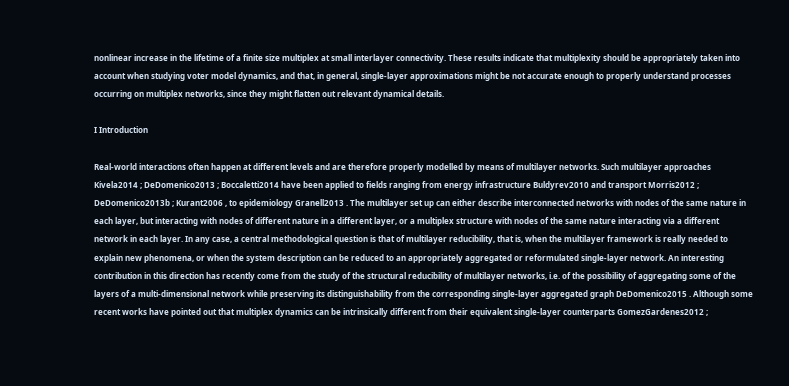nonlinear increase in the lifetime of a finite size multiplex at small interlayer connectivity. These results indicate that multiplexity should be appropriately taken into account when studying voter model dynamics, and that, in general, single-layer approximations might be not accurate enough to properly understand processes occurring on multiplex networks, since they might flatten out relevant dynamical details.

I Introduction

Real-world interactions often happen at different levels and are therefore properly modelled by means of multilayer networks. Such multilayer approaches Kivela2014 ; DeDomenico2013 ; Boccaletti2014 have been applied to fields ranging from energy infrastructure Buldyrev2010 and transport Morris2012 ; DeDomenico2013b ; Kurant2006 , to epidemiology Granell2013 . The multilayer set up can either describe interconnected networks with nodes of the same nature in each layer, but interacting with nodes of different nature in a different layer, or a multiplex structure with nodes of the same nature interacting via a different network in each layer. In any case, a central methodological question is that of multilayer reducibility, that is, when the multilayer framework is really needed to explain new phenomena, or when the system description can be reduced to an appropriately aggregated or reformulated single-layer network. An interesting contribution in this direction has recently come from the study of the structural reducibility of multilayer networks, i.e. of the possibility of aggregating some of the layers of a multi-dimensional network while preserving its distinguishability from the corresponding single-layer aggregated graph DeDomenico2015 . Although some recent works have pointed out that multiplex dynamics can be intrinsically different from their equivalent single-layer counterparts GomezGardenes2012 ;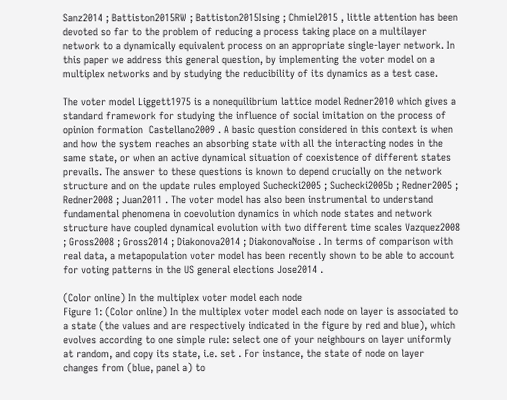Sanz2014 ; Battiston2015RW ; Battiston2015Ising ; Chmiel2015 , little attention has been devoted so far to the problem of reducing a process taking place on a multilayer network to a dynamically equivalent process on an appropriate single-layer network. In this paper we address this general question, by implementing the voter model on a multiplex networks and by studying the reducibility of its dynamics as a test case.

The voter model Liggett1975 is a nonequilibrium lattice model Redner2010 which gives a standard framework for studying the influence of social imitation on the process of opinion formation  Castellano2009 . A basic question considered in this context is when and how the system reaches an absorbing state with all the interacting nodes in the same state, or when an active dynamical situation of coexistence of different states prevails. The answer to these questions is known to depend crucially on the network structure and on the update rules employed Suchecki2005 ; Suchecki2005b ; Redner2005 ; Redner2008 ; Juan2011 . The voter model has also been instrumental to understand fundamental phenomena in coevolution dynamics in which node states and network structure have coupled dynamical evolution with two different time scales Vazquez2008 ; Gross2008 ; Gross2014 ; Diakonova2014 ; DiakonovaNoise . In terms of comparison with real data, a metapopulation voter model has been recently shown to be able to account for voting patterns in the US general elections Jose2014 .

(Color online) In the multiplex voter model each node
Figure 1: (Color online) In the multiplex voter model each node on layer is associated to a state (the values and are respectively indicated in the figure by red and blue), which evolves according to one simple rule: select one of your neighbours on layer uniformly at random, and copy its state, i.e. set . For instance, the state of node on layer changes from (blue, panel a) to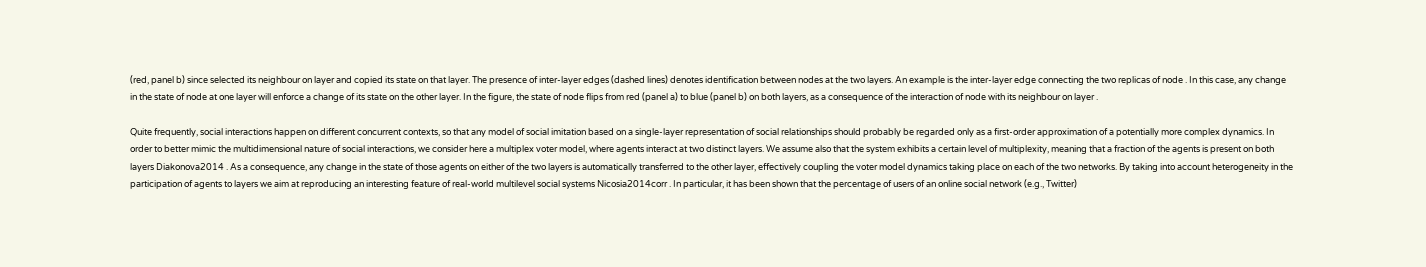(red, panel b) since selected its neighbour on layer and copied its state on that layer. The presence of inter-layer edges (dashed lines) denotes identification between nodes at the two layers. An example is the inter-layer edge connecting the two replicas of node . In this case, any change in the state of node at one layer will enforce a change of its state on the other layer. In the figure, the state of node flips from red (panel a) to blue (panel b) on both layers, as a consequence of the interaction of node with its neighbour on layer .

Quite frequently, social interactions happen on different concurrent contexts, so that any model of social imitation based on a single-layer representation of social relationships should probably be regarded only as a first-order approximation of a potentially more complex dynamics. In order to better mimic the multidimensional nature of social interactions, we consider here a multiplex voter model, where agents interact at two distinct layers. We assume also that the system exhibits a certain level of multiplexity, meaning that a fraction of the agents is present on both layers Diakonova2014 . As a consequence, any change in the state of those agents on either of the two layers is automatically transferred to the other layer, effectively coupling the voter model dynamics taking place on each of the two networks. By taking into account heterogeneity in the participation of agents to layers we aim at reproducing an interesting feature of real-world multilevel social systems Nicosia2014corr . In particular, it has been shown that the percentage of users of an online social network (e.g., Twitter)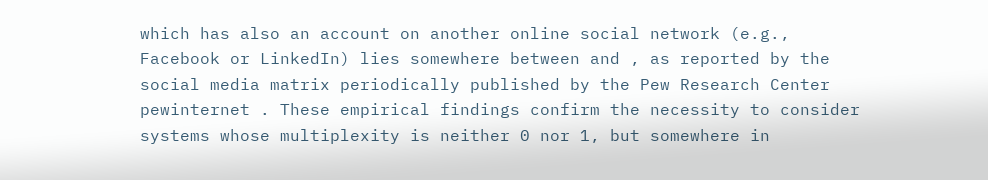which has also an account on another online social network (e.g., Facebook or LinkedIn) lies somewhere between and , as reported by the social media matrix periodically published by the Pew Research Center pewinternet . These empirical findings confirm the necessity to consider systems whose multiplexity is neither 0 nor 1, but somewhere in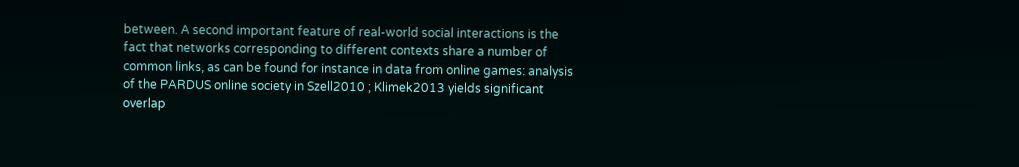between. A second important feature of real-world social interactions is the fact that networks corresponding to different contexts share a number of common links, as can be found for instance in data from online games: analysis of the PARDUS online society in Szell2010 ; Klimek2013 yields significant overlap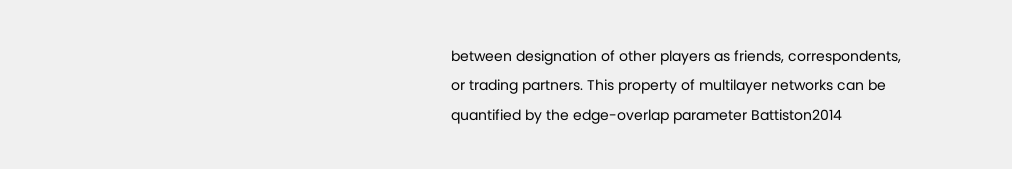between designation of other players as friends, correspondents, or trading partners. This property of multilayer networks can be quantified by the edge-overlap parameter Battiston2014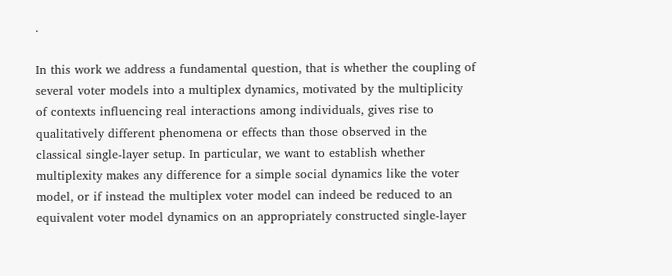.

In this work we address a fundamental question, that is whether the coupling of several voter models into a multiplex dynamics, motivated by the multiplicity of contexts influencing real interactions among individuals, gives rise to qualitatively different phenomena or effects than those observed in the classical single-layer setup. In particular, we want to establish whether multiplexity makes any difference for a simple social dynamics like the voter model, or if instead the multiplex voter model can indeed be reduced to an equivalent voter model dynamics on an appropriately constructed single-layer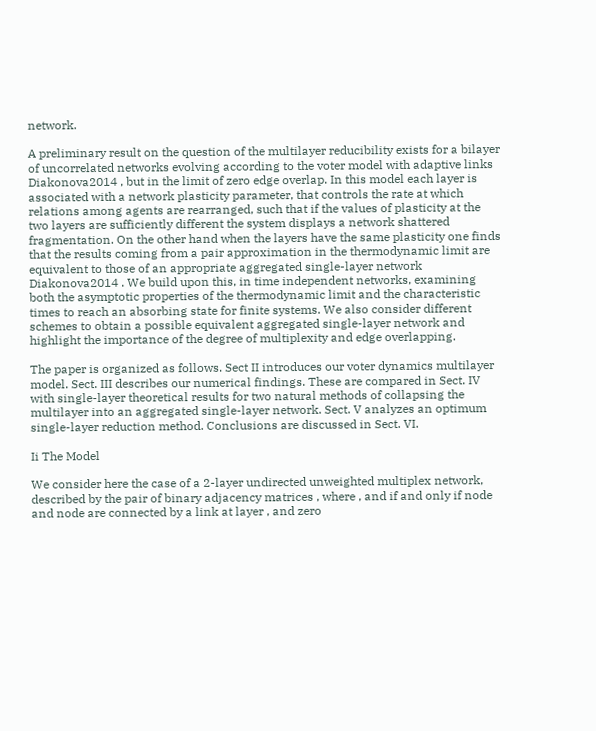network.

A preliminary result on the question of the multilayer reducibility exists for a bilayer of uncorrelated networks evolving according to the voter model with adaptive links Diakonova2014 , but in the limit of zero edge overlap. In this model each layer is associated with a network plasticity parameter, that controls the rate at which relations among agents are rearranged, such that if the values of plasticity at the two layers are sufficiently different the system displays a network shattered fragmentation. On the other hand when the layers have the same plasticity one finds that the results coming from a pair approximation in the thermodynamic limit are equivalent to those of an appropriate aggregated single-layer network Diakonova2014 . We build upon this, in time independent networks, examining both the asymptotic properties of the thermodynamic limit and the characteristic times to reach an absorbing state for finite systems. We also consider different schemes to obtain a possible equivalent aggregated single-layer network and highlight the importance of the degree of multiplexity and edge overlapping.

The paper is organized as follows. Sect II introduces our voter dynamics multilayer model. Sect. III describes our numerical findings. These are compared in Sect. IV with single-layer theoretical results for two natural methods of collapsing the multilayer into an aggregated single-layer network. Sect. V analyzes an optimum single-layer reduction method. Conclusions are discussed in Sect. VI.

Ii The Model

We consider here the case of a 2-layer undirected unweighted multiplex network, described by the pair of binary adjacency matrices , where , and if and only if node and node are connected by a link at layer , and zero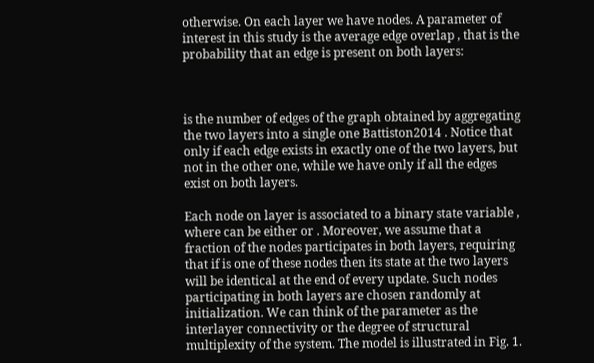otherwise. On each layer we have nodes. A parameter of interest in this study is the average edge overlap , that is the probability that an edge is present on both layers:



is the number of edges of the graph obtained by aggregating the two layers into a single one Battiston2014 . Notice that only if each edge exists in exactly one of the two layers, but not in the other one, while we have only if all the edges exist on both layers.

Each node on layer is associated to a binary state variable , where can be either or . Moreover, we assume that a fraction of the nodes participates in both layers, requiring that if is one of these nodes then its state at the two layers will be identical at the end of every update. Such nodes participating in both layers are chosen randomly at initialization. We can think of the parameter as the interlayer connectivity or the degree of structural multiplexity of the system. The model is illustrated in Fig. 1.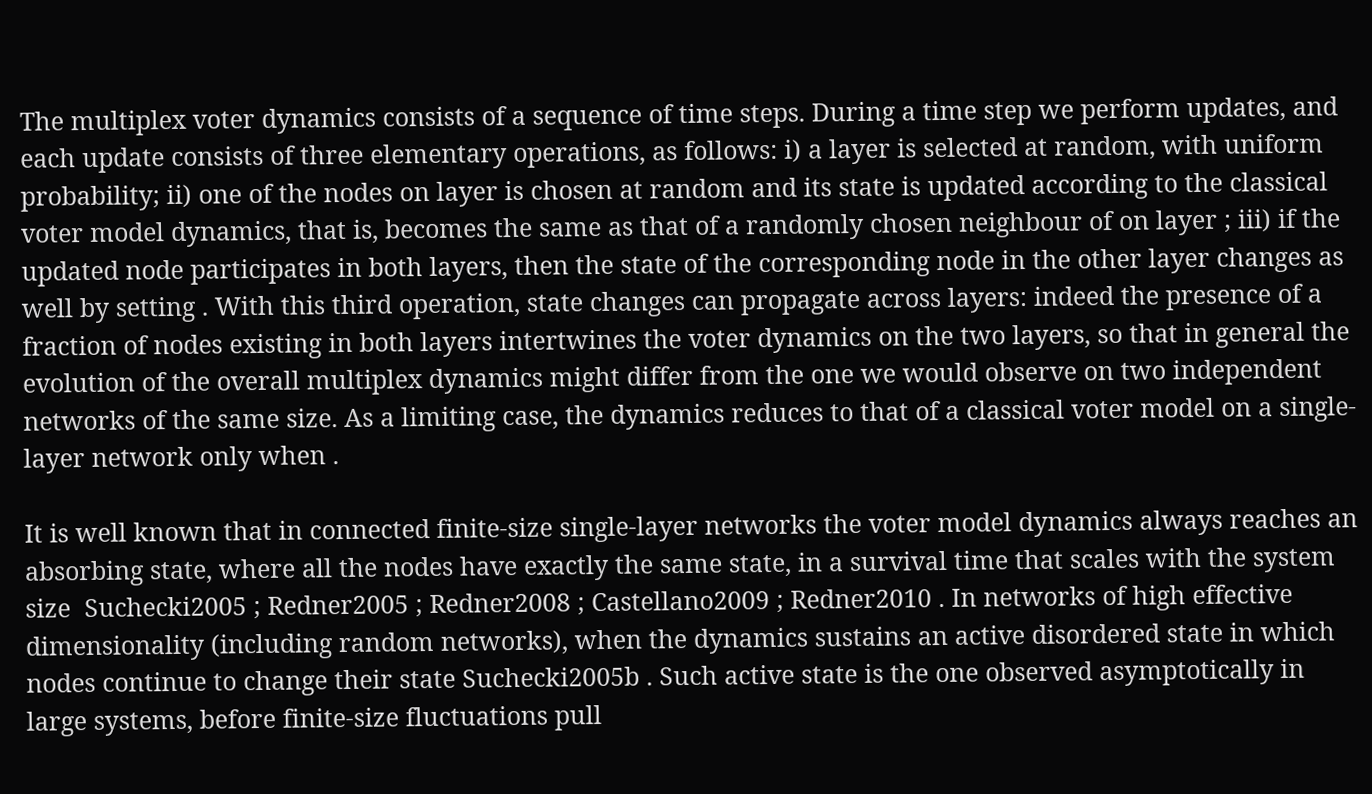The multiplex voter dynamics consists of a sequence of time steps. During a time step we perform updates, and each update consists of three elementary operations, as follows: i) a layer is selected at random, with uniform probability; ii) one of the nodes on layer is chosen at random and its state is updated according to the classical voter model dynamics, that is, becomes the same as that of a randomly chosen neighbour of on layer ; iii) if the updated node participates in both layers, then the state of the corresponding node in the other layer changes as well by setting . With this third operation, state changes can propagate across layers: indeed the presence of a fraction of nodes existing in both layers intertwines the voter dynamics on the two layers, so that in general the evolution of the overall multiplex dynamics might differ from the one we would observe on two independent networks of the same size. As a limiting case, the dynamics reduces to that of a classical voter model on a single-layer network only when .

It is well known that in connected finite-size single-layer networks the voter model dynamics always reaches an absorbing state, where all the nodes have exactly the same state, in a survival time that scales with the system size  Suchecki2005 ; Redner2005 ; Redner2008 ; Castellano2009 ; Redner2010 . In networks of high effective dimensionality (including random networks), when the dynamics sustains an active disordered state in which nodes continue to change their state Suchecki2005b . Such active state is the one observed asymptotically in large systems, before finite-size fluctuations pull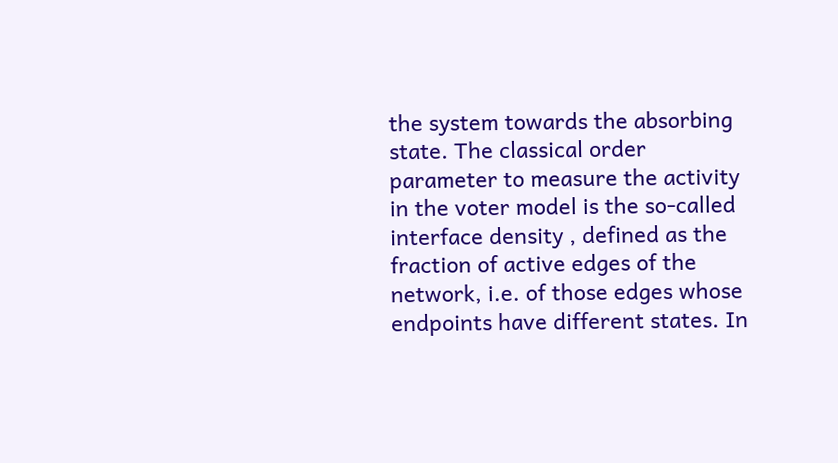the system towards the absorbing state. The classical order parameter to measure the activity in the voter model is the so-called interface density , defined as the fraction of active edges of the network, i.e. of those edges whose endpoints have different states. In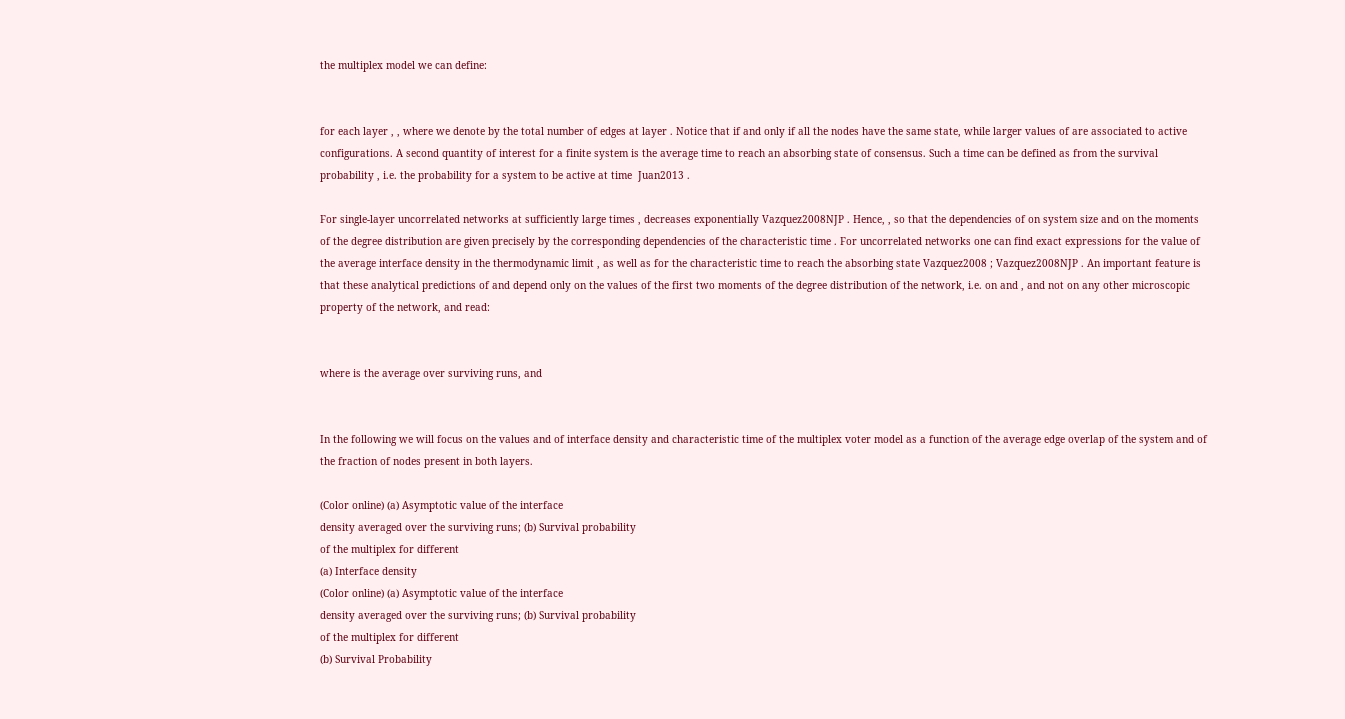the multiplex model we can define:


for each layer , , where we denote by the total number of edges at layer . Notice that if and only if all the nodes have the same state, while larger values of are associated to active configurations. A second quantity of interest for a finite system is the average time to reach an absorbing state of consensus. Such a time can be defined as from the survival probability , i.e. the probability for a system to be active at time  Juan2013 .

For single-layer uncorrelated networks at sufficiently large times , decreases exponentially Vazquez2008NJP . Hence, , so that the dependencies of on system size and on the moments of the degree distribution are given precisely by the corresponding dependencies of the characteristic time . For uncorrelated networks one can find exact expressions for the value of the average interface density in the thermodynamic limit , as well as for the characteristic time to reach the absorbing state Vazquez2008 ; Vazquez2008NJP . An important feature is that these analytical predictions of and depend only on the values of the first two moments of the degree distribution of the network, i.e. on and , and not on any other microscopic property of the network, and read:


where is the average over surviving runs, and


In the following we will focus on the values and of interface density and characteristic time of the multiplex voter model as a function of the average edge overlap of the system and of the fraction of nodes present in both layers.

(Color online) (a) Asymptotic value of the interface
density averaged over the surviving runs; (b) Survival probability
of the multiplex for different
(a) Interface density
(Color online) (a) Asymptotic value of the interface
density averaged over the surviving runs; (b) Survival probability
of the multiplex for different
(b) Survival Probability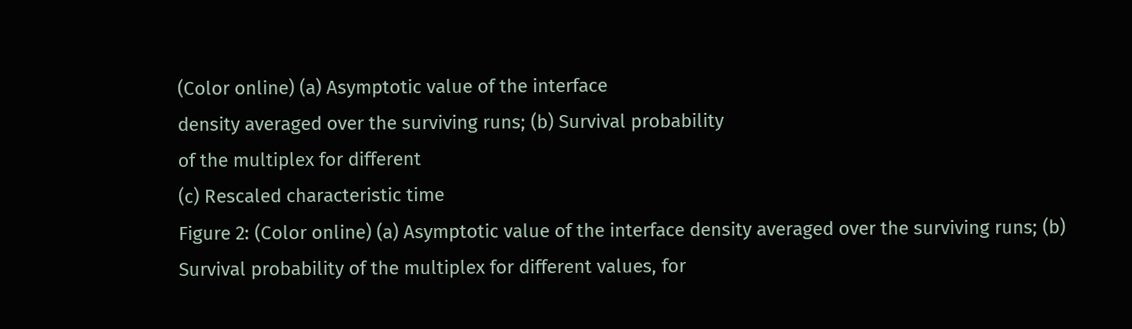(Color online) (a) Asymptotic value of the interface
density averaged over the surviving runs; (b) Survival probability
of the multiplex for different
(c) Rescaled characteristic time
Figure 2: (Color online) (a) Asymptotic value of the interface density averaged over the surviving runs; (b) Survival probability of the multiplex for different values, for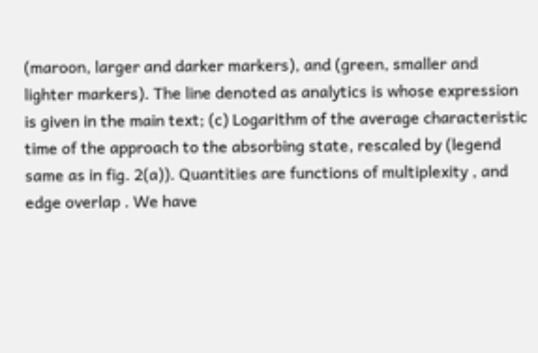(maroon, larger and darker markers), and (green, smaller and lighter markers). The line denoted as analytics is whose expression is given in the main text; (c) Logarithm of the average characteristic time of the approach to the absorbing state, rescaled by (legend same as in fig. 2(a)). Quantities are functions of multiplexity , and edge overlap . We have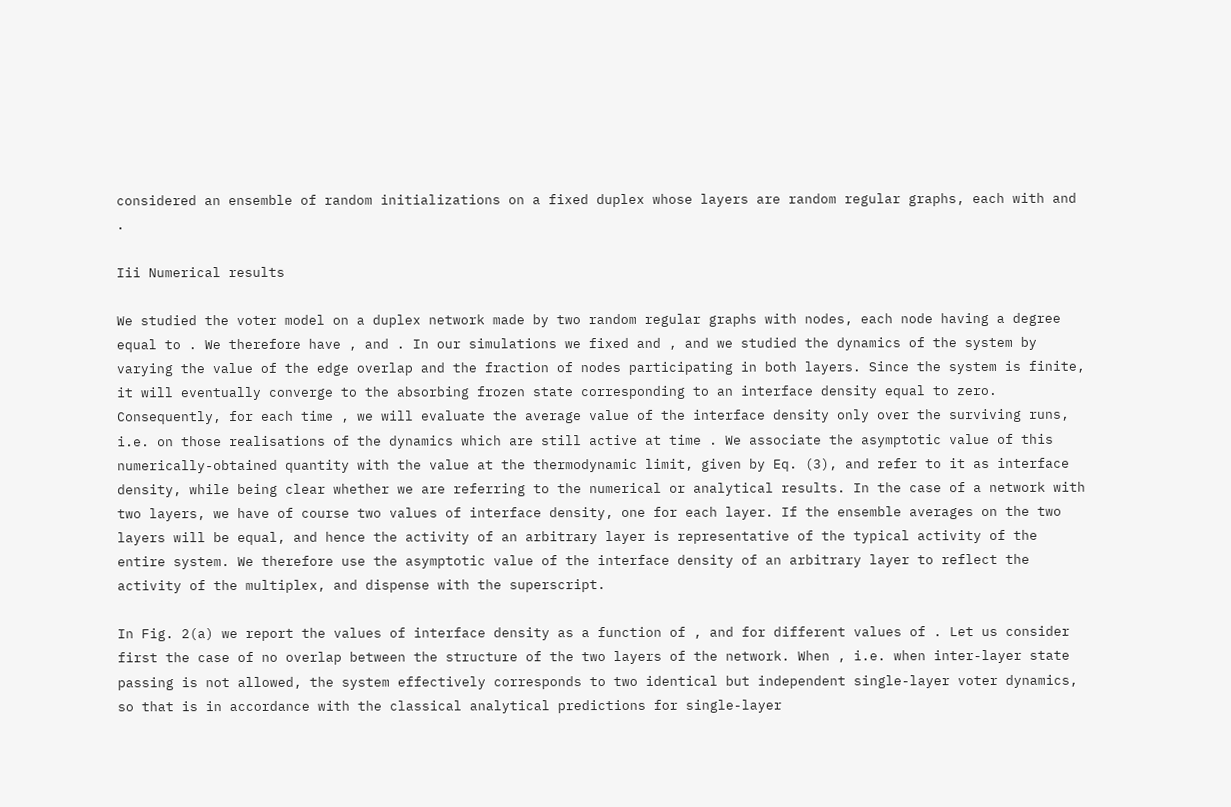considered an ensemble of random initializations on a fixed duplex whose layers are random regular graphs, each with and .

Iii Numerical results

We studied the voter model on a duplex network made by two random regular graphs with nodes, each node having a degree equal to . We therefore have , and . In our simulations we fixed and , and we studied the dynamics of the system by varying the value of the edge overlap and the fraction of nodes participating in both layers. Since the system is finite, it will eventually converge to the absorbing frozen state corresponding to an interface density equal to zero. Consequently, for each time , we will evaluate the average value of the interface density only over the surviving runs, i.e. on those realisations of the dynamics which are still active at time . We associate the asymptotic value of this numerically-obtained quantity with the value at the thermodynamic limit, given by Eq. (3), and refer to it as interface density, while being clear whether we are referring to the numerical or analytical results. In the case of a network with two layers, we have of course two values of interface density, one for each layer. If the ensemble averages on the two layers will be equal, and hence the activity of an arbitrary layer is representative of the typical activity of the entire system. We therefore use the asymptotic value of the interface density of an arbitrary layer to reflect the activity of the multiplex, and dispense with the superscript.

In Fig. 2(a) we report the values of interface density as a function of , and for different values of . Let us consider first the case of no overlap between the structure of the two layers of the network. When , i.e. when inter-layer state passing is not allowed, the system effectively corresponds to two identical but independent single-layer voter dynamics, so that is in accordance with the classical analytical predictions for single-layer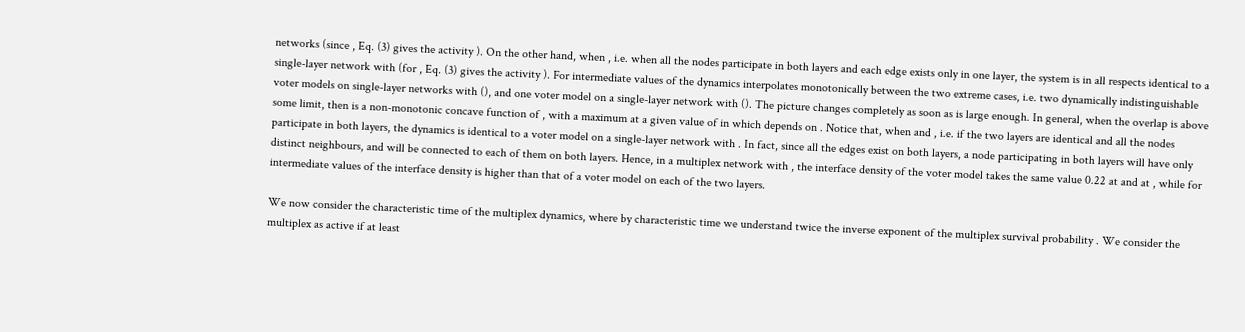networks (since , Eq. (3) gives the activity ). On the other hand, when , i.e. when all the nodes participate in both layers and each edge exists only in one layer, the system is in all respects identical to a single-layer network with (for , Eq. (3) gives the activity ). For intermediate values of the dynamics interpolates monotonically between the two extreme cases, i.e. two dynamically indistinguishable voter models on single-layer networks with (), and one voter model on a single-layer network with (). The picture changes completely as soon as is large enough. In general, when the overlap is above some limit, then is a non-monotonic concave function of , with a maximum at a given value of in which depends on . Notice that, when and , i.e. if the two layers are identical and all the nodes participate in both layers, the dynamics is identical to a voter model on a single-layer network with . In fact, since all the edges exist on both layers, a node participating in both layers will have only distinct neighbours, and will be connected to each of them on both layers. Hence, in a multiplex network with , the interface density of the voter model takes the same value 0.22 at and at , while for intermediate values of the interface density is higher than that of a voter model on each of the two layers.

We now consider the characteristic time of the multiplex dynamics, where by characteristic time we understand twice the inverse exponent of the multiplex survival probability . We consider the multiplex as active if at least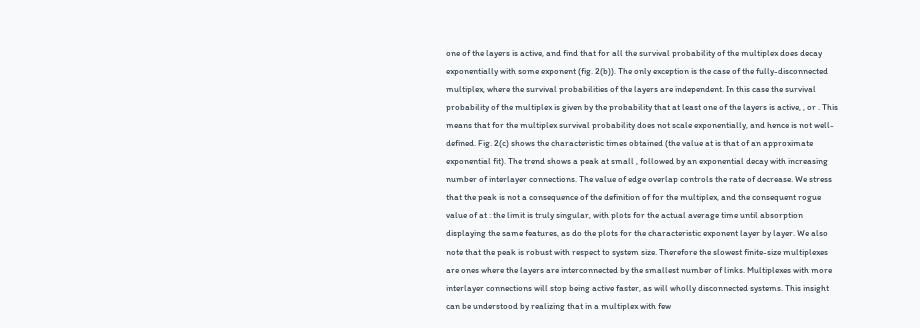one of the layers is active, and find that for all the survival probability of the multiplex does decay exponentially with some exponent (fig. 2(b)). The only exception is the case of the fully-disconnected multiplex, where the survival probabilities of the layers are independent. In this case the survival probability of the multiplex is given by the probability that at least one of the layers is active, , or . This means that for the multiplex survival probability does not scale exponentially, and hence is not well-defined. Fig. 2(c) shows the characteristic times obtained (the value at is that of an approximate exponential fit). The trend shows a peak at small , followed by an exponential decay with increasing number of interlayer connections. The value of edge overlap controls the rate of decrease. We stress that the peak is not a consequence of the definition of for the multiplex, and the consequent rogue value of at : the limit is truly singular, with plots for the actual average time until absorption displaying the same features, as do the plots for the characteristic exponent layer by layer. We also note that the peak is robust with respect to system size. Therefore the slowest finite-size multiplexes are ones where the layers are interconnected by the smallest number of links. Multiplexes with more interlayer connections will stop being active faster, as will wholly disconnected systems. This insight can be understood by realizing that in a multiplex with few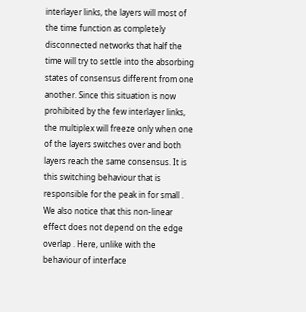interlayer links, the layers will most of the time function as completely disconnected networks that half the time will try to settle into the absorbing states of consensus different from one another. Since this situation is now prohibited by the few interlayer links, the multiplex will freeze only when one of the layers switches over and both layers reach the same consensus. It is this switching behaviour that is responsible for the peak in for small . We also notice that this non-linear effect does not depend on the edge overlap . Here, unlike with the behaviour of interface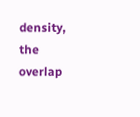density, the overlap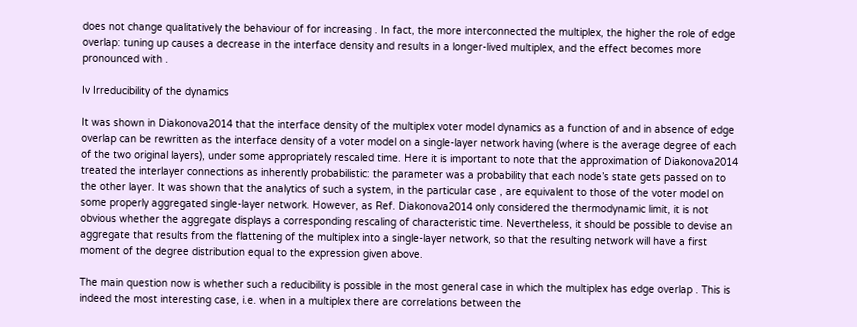does not change qualitatively the behaviour of for increasing . In fact, the more interconnected the multiplex, the higher the role of edge overlap: tuning up causes a decrease in the interface density and results in a longer-lived multiplex, and the effect becomes more pronounced with .

Iv Irreducibility of the dynamics

It was shown in Diakonova2014 that the interface density of the multiplex voter model dynamics as a function of and in absence of edge overlap can be rewritten as the interface density of a voter model on a single-layer network having (where is the average degree of each of the two original layers), under some appropriately rescaled time. Here it is important to note that the approximation of Diakonova2014 treated the interlayer connections as inherently probabilistic: the parameter was a probability that each node’s state gets passed on to the other layer. It was shown that the analytics of such a system, in the particular case , are equivalent to those of the voter model on some properly aggregated single-layer network. However, as Ref. Diakonova2014 only considered the thermodynamic limit, it is not obvious whether the aggregate displays a corresponding rescaling of characteristic time. Nevertheless, it should be possible to devise an aggregate that results from the flattening of the multiplex into a single-layer network, so that the resulting network will have a first moment of the degree distribution equal to the expression given above.

The main question now is whether such a reducibility is possible in the most general case in which the multiplex has edge overlap . This is indeed the most interesting case, i.e. when in a multiplex there are correlations between the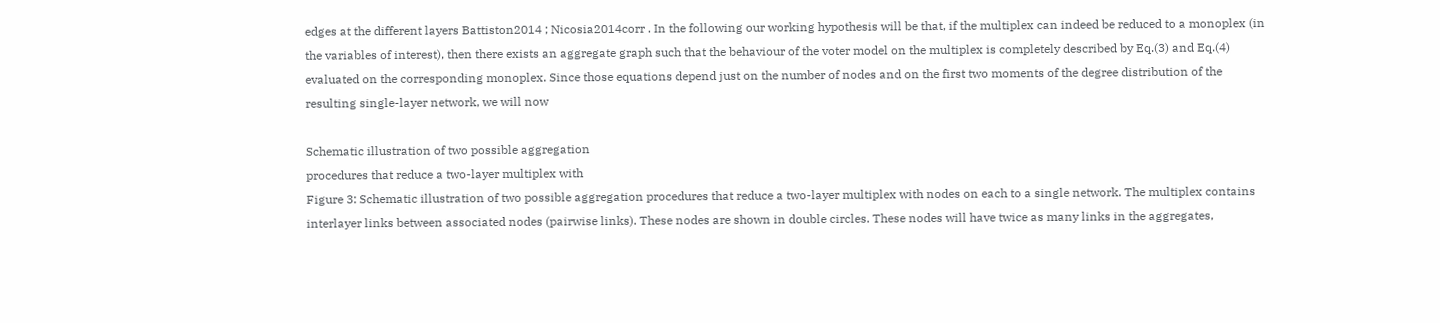edges at the different layers Battiston2014 ; Nicosia2014corr . In the following our working hypothesis will be that, if the multiplex can indeed be reduced to a monoplex (in the variables of interest), then there exists an aggregate graph such that the behaviour of the voter model on the multiplex is completely described by Eq.(3) and Eq.(4) evaluated on the corresponding monoplex. Since those equations depend just on the number of nodes and on the first two moments of the degree distribution of the resulting single-layer network, we will now

Schematic illustration of two possible aggregation
procedures that reduce a two-layer multiplex with
Figure 3: Schematic illustration of two possible aggregation procedures that reduce a two-layer multiplex with nodes on each to a single network. The multiplex contains interlayer links between associated nodes (pairwise links). These nodes are shown in double circles. These nodes will have twice as many links in the aggregates,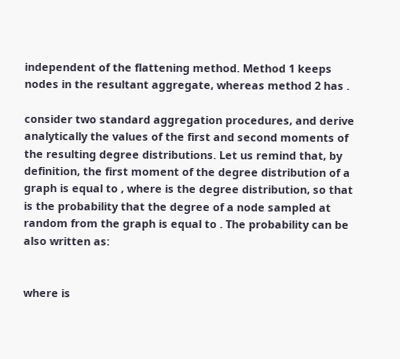independent of the flattening method. Method 1 keeps nodes in the resultant aggregate, whereas method 2 has .

consider two standard aggregation procedures, and derive analytically the values of the first and second moments of the resulting degree distributions. Let us remind that, by definition, the first moment of the degree distribution of a graph is equal to , where is the degree distribution, so that is the probability that the degree of a node sampled at random from the graph is equal to . The probability can be also written as:


where is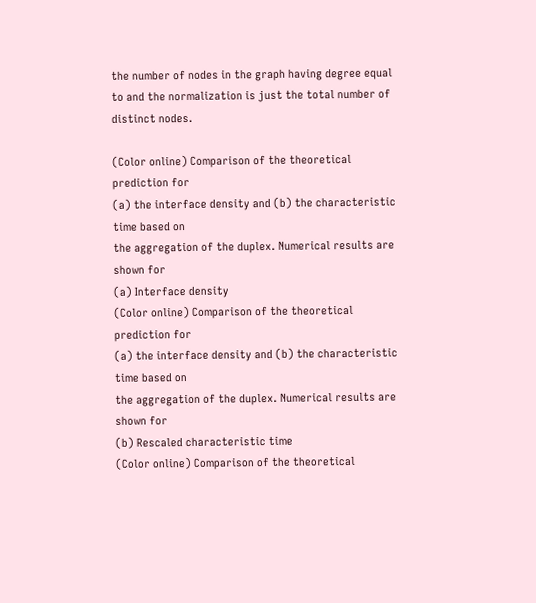the number of nodes in the graph having degree equal to and the normalization is just the total number of distinct nodes.

(Color online) Comparison of the theoretical prediction for
(a) the interface density and (b) the characteristic time based on
the aggregation of the duplex. Numerical results are shown for
(a) Interface density
(Color online) Comparison of the theoretical prediction for
(a) the interface density and (b) the characteristic time based on
the aggregation of the duplex. Numerical results are shown for
(b) Rescaled characteristic time
(Color online) Comparison of the theoretical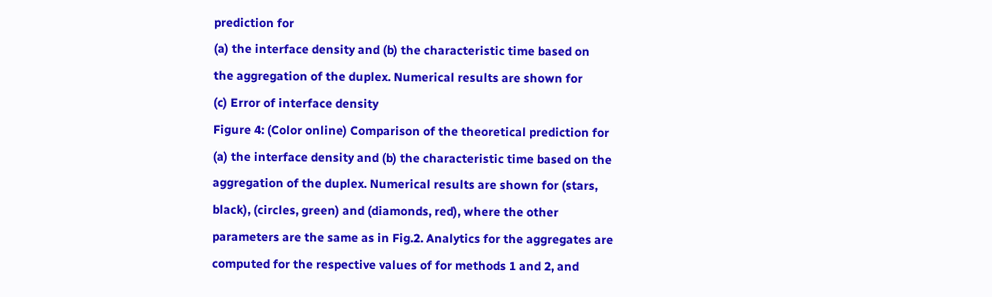prediction for
(a) the interface density and (b) the characteristic time based on
the aggregation of the duplex. Numerical results are shown for
(c) Error of interface density
Figure 4: (Color online) Comparison of the theoretical prediction for (a) the interface density and (b) the characteristic time based on the aggregation of the duplex. Numerical results are shown for (stars, black), (circles, green) and (diamonds, red), where the other parameters are the same as in Fig.2. Analytics for the aggregates are computed for the respective values of for methods 1 and 2, and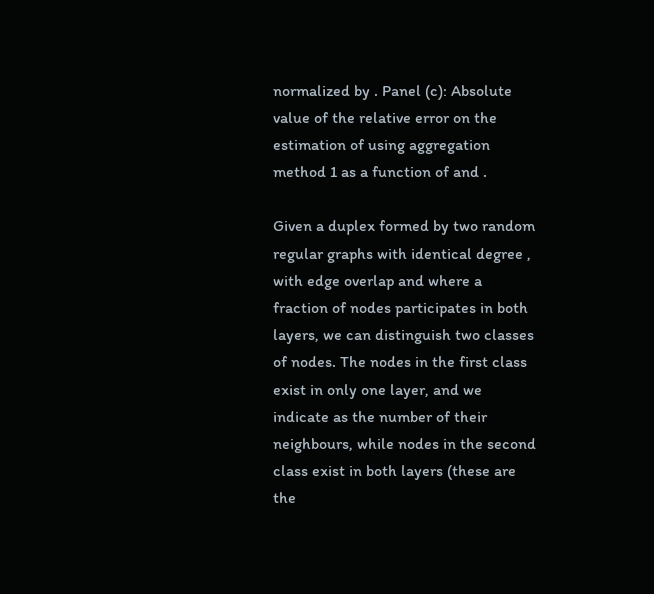normalized by . Panel (c): Absolute value of the relative error on the estimation of using aggregation method 1 as a function of and .

Given a duplex formed by two random regular graphs with identical degree , with edge overlap and where a fraction of nodes participates in both layers, we can distinguish two classes of nodes. The nodes in the first class exist in only one layer, and we indicate as the number of their neighbours, while nodes in the second class exist in both layers (these are the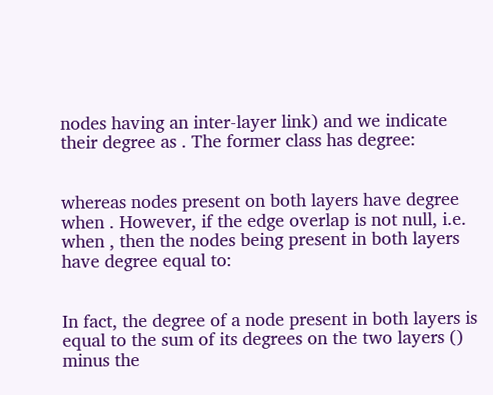nodes having an inter-layer link) and we indicate their degree as . The former class has degree:


whereas nodes present on both layers have degree when . However, if the edge overlap is not null, i.e. when , then the nodes being present in both layers have degree equal to:


In fact, the degree of a node present in both layers is equal to the sum of its degrees on the two layers () minus the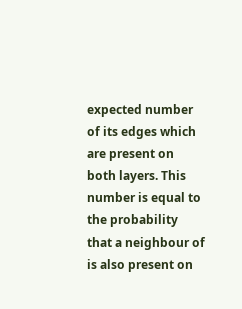expected number of its edges which are present on both layers. This number is equal to the probability that a neighbour of is also present on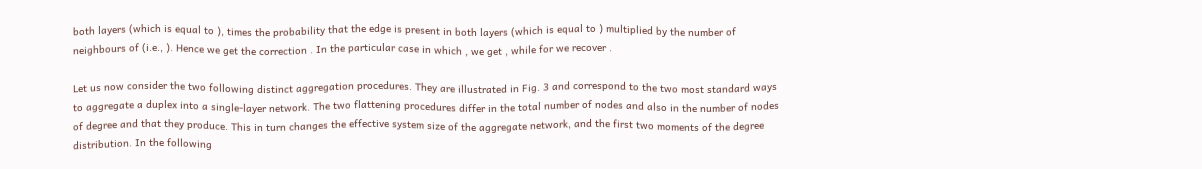both layers (which is equal to ), times the probability that the edge is present in both layers (which is equal to ) multiplied by the number of neighbours of (i.e., ). Hence we get the correction . In the particular case in which , we get , while for we recover .

Let us now consider the two following distinct aggregation procedures. They are illustrated in Fig. 3 and correspond to the two most standard ways to aggregate a duplex into a single-layer network. The two flattening procedures differ in the total number of nodes and also in the number of nodes of degree and that they produce. This in turn changes the effective system size of the aggregate network, and the first two moments of the degree distribution. In the following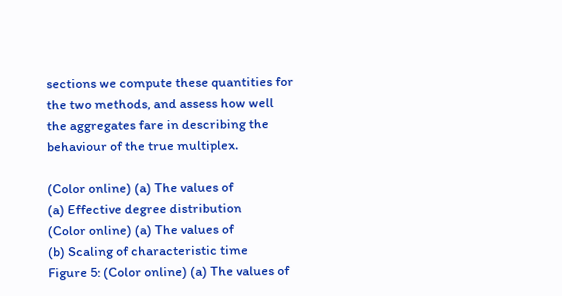sections we compute these quantities for the two methods, and assess how well the aggregates fare in describing the behaviour of the true multiplex.

(Color online) (a) The values of
(a) Effective degree distribution
(Color online) (a) The values of
(b) Scaling of characteristic time
Figure 5: (Color online) (a) The values of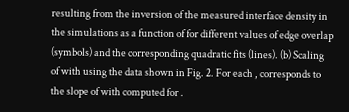resulting from the inversion of the measured interface density in the simulations as a function of for different values of edge overlap (symbols) and the corresponding quadratic fits (lines). (b) Scaling of with using the data shown in Fig. 2. For each , corresponds to the slope of with computed for .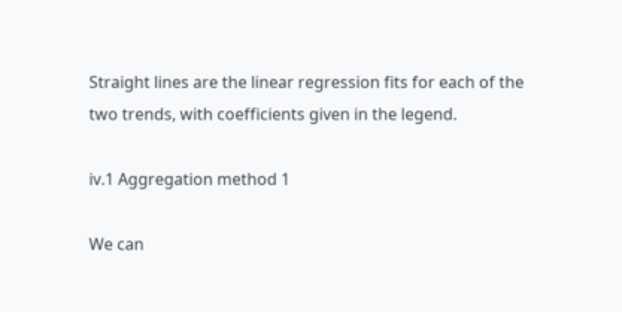Straight lines are the linear regression fits for each of the two trends, with coefficients given in the legend.

iv.1 Aggregation method 1

We can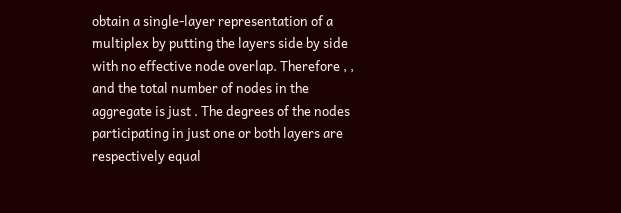obtain a single-layer representation of a multiplex by putting the layers side by side with no effective node overlap. Therefore , , and the total number of nodes in the aggregate is just . The degrees of the nodes participating in just one or both layers are respectively equal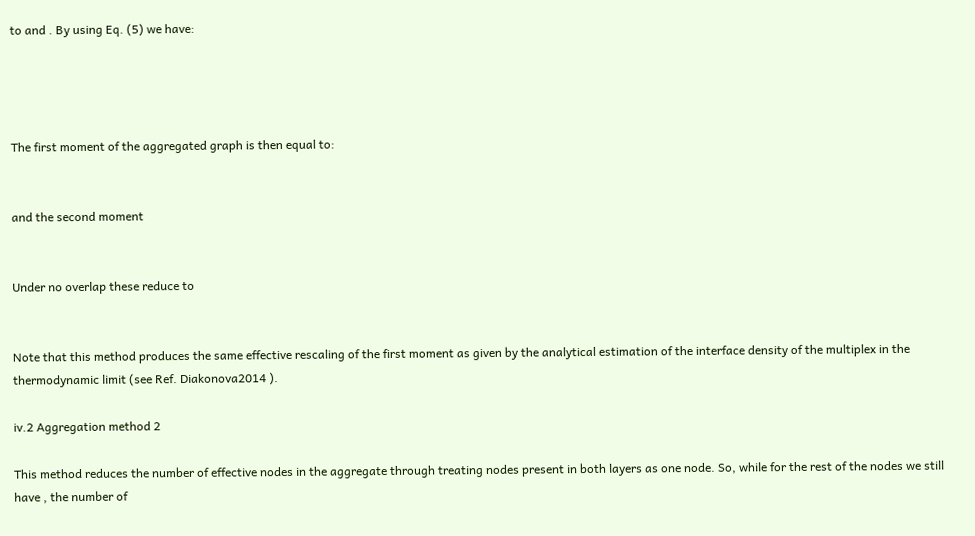to and . By using Eq. (5) we have:




The first moment of the aggregated graph is then equal to:


and the second moment


Under no overlap these reduce to


Note that this method produces the same effective rescaling of the first moment as given by the analytical estimation of the interface density of the multiplex in the thermodynamic limit (see Ref. Diakonova2014 ).

iv.2 Aggregation method 2

This method reduces the number of effective nodes in the aggregate through treating nodes present in both layers as one node. So, while for the rest of the nodes we still have , the number of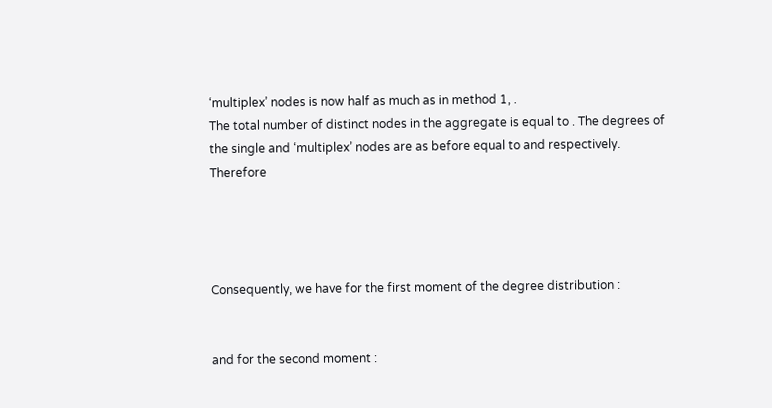‘multiplex’ nodes is now half as much as in method 1, .
The total number of distinct nodes in the aggregate is equal to . The degrees of the single and ‘multiplex’ nodes are as before equal to and respectively. Therefore




Consequently, we have for the first moment of the degree distribution :


and for the second moment :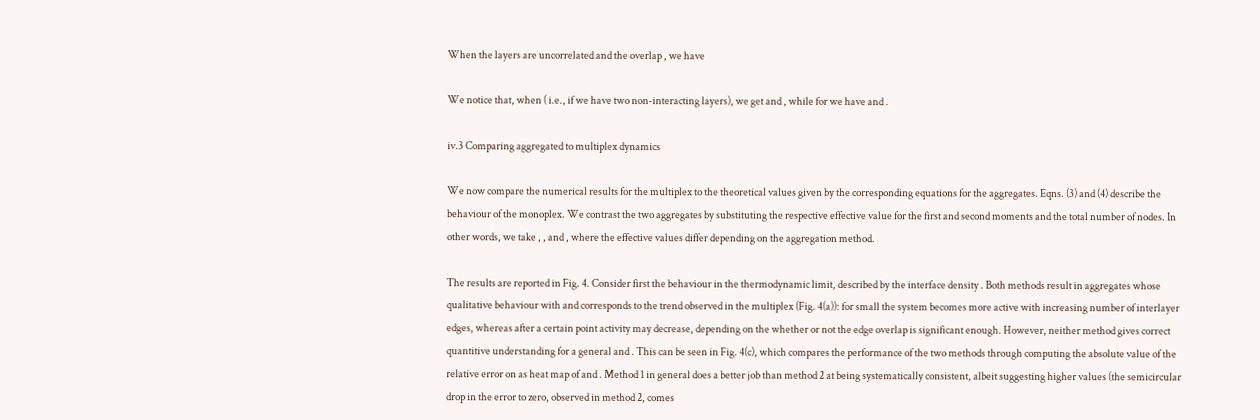When the layers are uncorrelated and the overlap , we have

We notice that, when ( i.e., if we have two non-interacting layers), we get and , while for we have and .

iv.3 Comparing aggregated to multiplex dynamics

We now compare the numerical results for the multiplex to the theoretical values given by the corresponding equations for the aggregates. Eqns. (3) and (4) describe the behaviour of the monoplex. We contrast the two aggregates by substituting the respective effective value for the first and second moments and the total number of nodes. In other words, we take , , and , where the effective values differ depending on the aggregation method.

The results are reported in Fig. 4. Consider first the behaviour in the thermodynamic limit, described by the interface density . Both methods result in aggregates whose qualitative behaviour with and corresponds to the trend observed in the multiplex (Fig. 4(a)): for small the system becomes more active with increasing number of interlayer edges, whereas after a certain point activity may decrease, depending on the whether or not the edge overlap is significant enough. However, neither method gives correct quantitive understanding for a general and . This can be seen in Fig. 4(c), which compares the performance of the two methods through computing the absolute value of the relative error on as heat map of and . Method 1 in general does a better job than method 2 at being systematically consistent, albeit suggesting higher values (the semicircular drop in the error to zero, observed in method 2, comes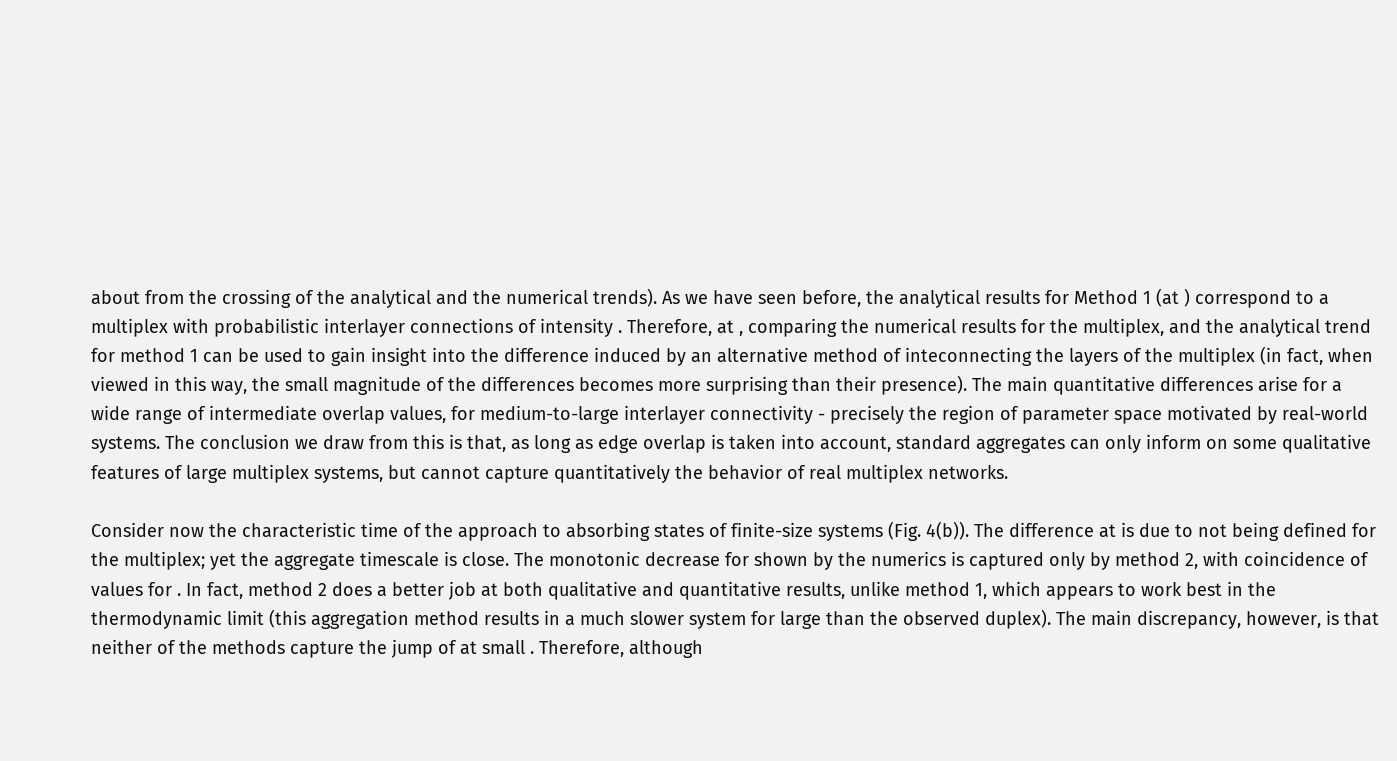about from the crossing of the analytical and the numerical trends). As we have seen before, the analytical results for Method 1 (at ) correspond to a multiplex with probabilistic interlayer connections of intensity . Therefore, at , comparing the numerical results for the multiplex, and the analytical trend for method 1 can be used to gain insight into the difference induced by an alternative method of inteconnecting the layers of the multiplex (in fact, when viewed in this way, the small magnitude of the differences becomes more surprising than their presence). The main quantitative differences arise for a wide range of intermediate overlap values, for medium-to-large interlayer connectivity - precisely the region of parameter space motivated by real-world systems. The conclusion we draw from this is that, as long as edge overlap is taken into account, standard aggregates can only inform on some qualitative features of large multiplex systems, but cannot capture quantitatively the behavior of real multiplex networks.

Consider now the characteristic time of the approach to absorbing states of finite-size systems (Fig. 4(b)). The difference at is due to not being defined for the multiplex; yet the aggregate timescale is close. The monotonic decrease for shown by the numerics is captured only by method 2, with coincidence of values for . In fact, method 2 does a better job at both qualitative and quantitative results, unlike method 1, which appears to work best in the thermodynamic limit (this aggregation method results in a much slower system for large than the observed duplex). The main discrepancy, however, is that neither of the methods capture the jump of at small . Therefore, although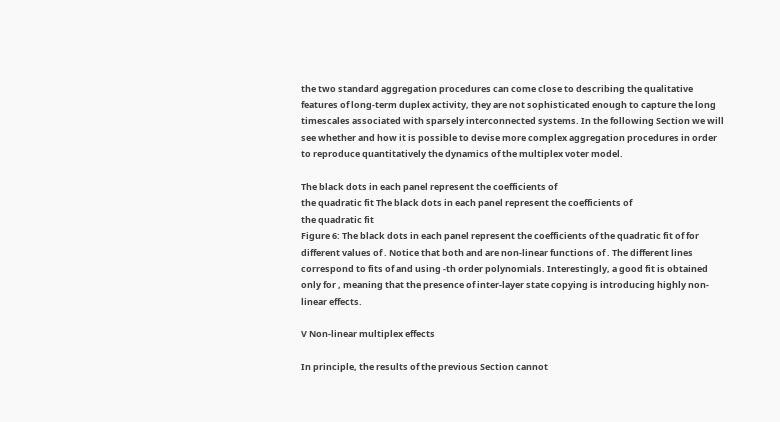the two standard aggregation procedures can come close to describing the qualitative features of long-term duplex activity, they are not sophisticated enough to capture the long timescales associated with sparsely interconnected systems. In the following Section we will see whether and how it is possible to devise more complex aggregation procedures in order to reproduce quantitatively the dynamics of the multiplex voter model.

The black dots in each panel represent the coefficients of
the quadratic fit The black dots in each panel represent the coefficients of
the quadratic fit
Figure 6: The black dots in each panel represent the coefficients of the quadratic fit of for different values of . Notice that both and are non-linear functions of . The different lines correspond to fits of and using -th order polynomials. Interestingly, a good fit is obtained only for , meaning that the presence of inter-layer state copying is introducing highly non-linear effects.

V Non-linear multiplex effects

In principle, the results of the previous Section cannot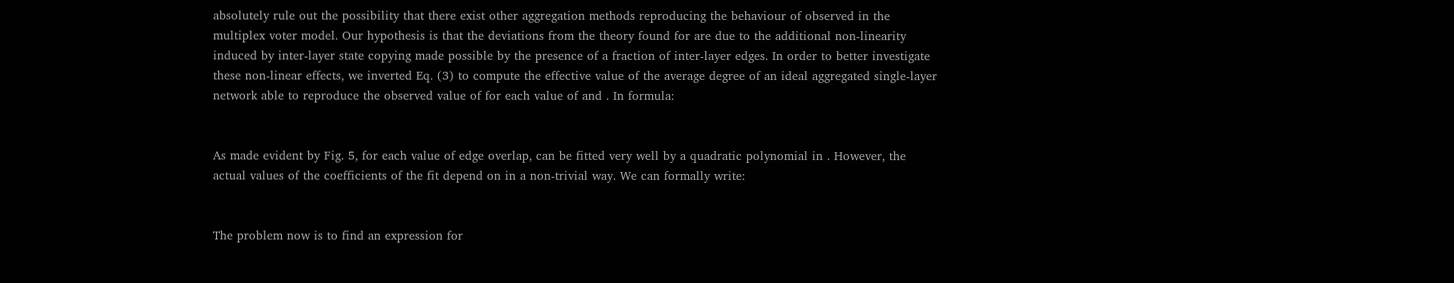absolutely rule out the possibility that there exist other aggregation methods reproducing the behaviour of observed in the multiplex voter model. Our hypothesis is that the deviations from the theory found for are due to the additional non-linearity induced by inter-layer state copying made possible by the presence of a fraction of inter-layer edges. In order to better investigate these non-linear effects, we inverted Eq. (3) to compute the effective value of the average degree of an ideal aggregated single-layer network able to reproduce the observed value of for each value of and . In formula:


As made evident by Fig. 5, for each value of edge overlap, can be fitted very well by a quadratic polynomial in . However, the actual values of the coefficients of the fit depend on in a non-trivial way. We can formally write:


The problem now is to find an expression for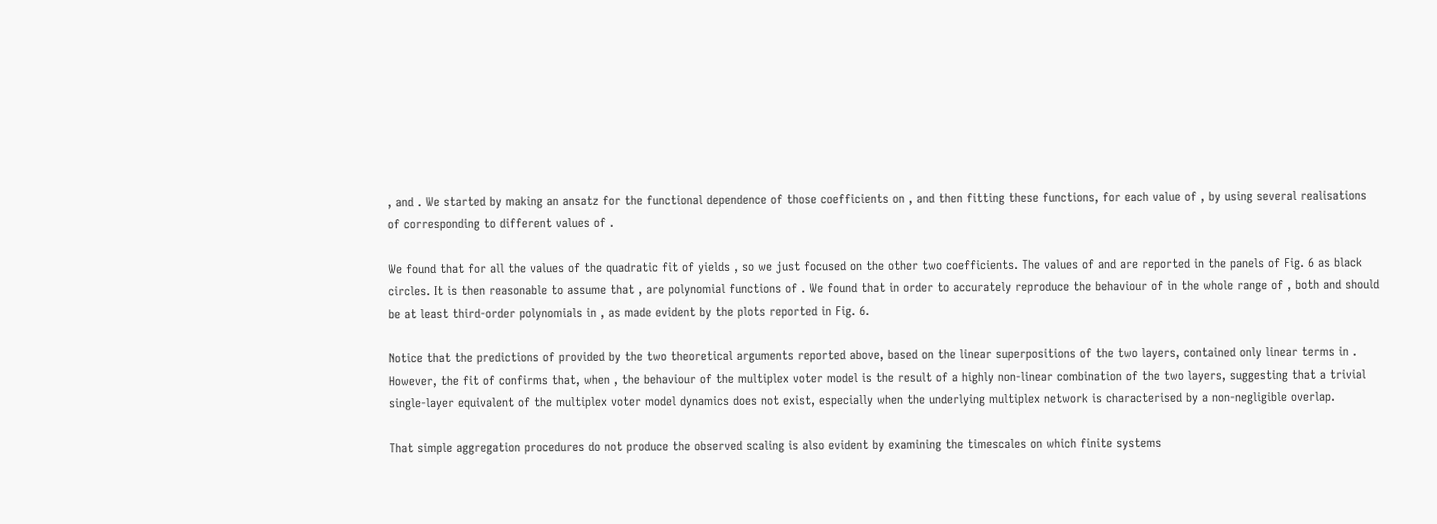, and . We started by making an ansatz for the functional dependence of those coefficients on , and then fitting these functions, for each value of , by using several realisations of corresponding to different values of .

We found that for all the values of the quadratic fit of yields , so we just focused on the other two coefficients. The values of and are reported in the panels of Fig. 6 as black circles. It is then reasonable to assume that , are polynomial functions of . We found that in order to accurately reproduce the behaviour of in the whole range of , both and should be at least third-order polynomials in , as made evident by the plots reported in Fig. 6.

Notice that the predictions of provided by the two theoretical arguments reported above, based on the linear superpositions of the two layers, contained only linear terms in . However, the fit of confirms that, when , the behaviour of the multiplex voter model is the result of a highly non-linear combination of the two layers, suggesting that a trivial single-layer equivalent of the multiplex voter model dynamics does not exist, especially when the underlying multiplex network is characterised by a non-negligible overlap.

That simple aggregation procedures do not produce the observed scaling is also evident by examining the timescales on which finite systems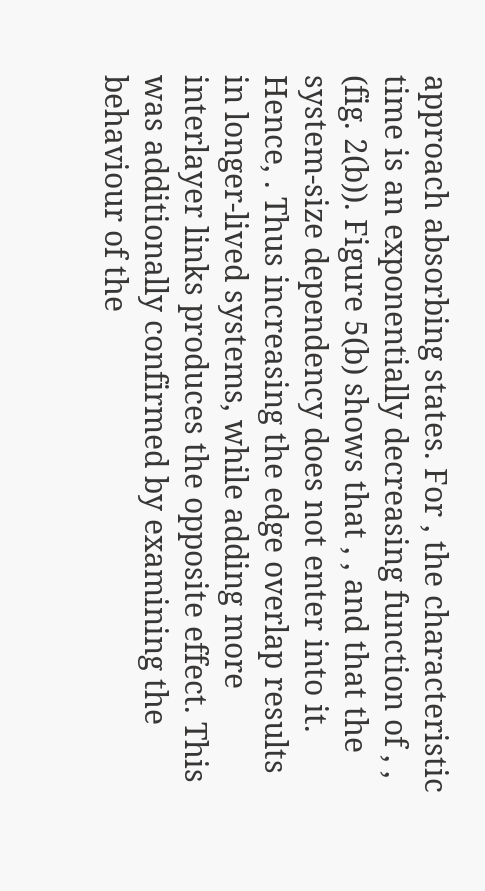approach absorbing states. For , the characteristic time is an exponentially decreasing function of , , (fig. 2(b)). Figure 5(b) shows that , , and that the system-size dependency does not enter into it. Hence, . Thus increasing the edge overlap results in longer-lived systems, while adding more interlayer links produces the opposite effect. This was additionally confirmed by examining the behaviour of the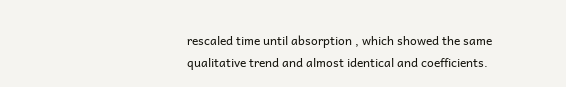rescaled time until absorption , which showed the same qualitative trend and almost identical and coefficients.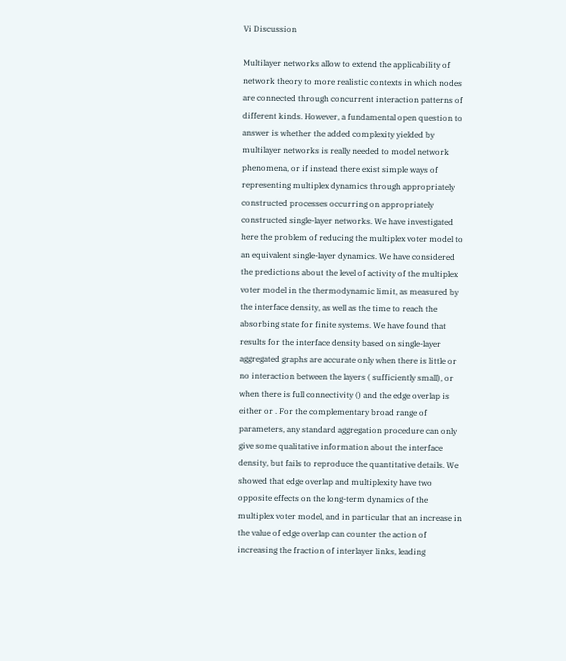Vi Discussion

Multilayer networks allow to extend the applicability of network theory to more realistic contexts in which nodes are connected through concurrent interaction patterns of different kinds. However, a fundamental open question to answer is whether the added complexity yielded by multilayer networks is really needed to model network phenomena, or if instead there exist simple ways of representing multiplex dynamics through appropriately constructed processes occurring on appropriately constructed single-layer networks. We have investigated here the problem of reducing the multiplex voter model to an equivalent single-layer dynamics. We have considered the predictions about the level of activity of the multiplex voter model in the thermodynamic limit, as measured by the interface density, as well as the time to reach the absorbing state for finite systems. We have found that results for the interface density based on single-layer aggregated graphs are accurate only when there is little or no interaction between the layers ( sufficiently small), or when there is full connectivity () and the edge overlap is either or . For the complementary broad range of parameters, any standard aggregation procedure can only give some qualitative information about the interface density, but fails to reproduce the quantitative details. We showed that edge overlap and multiplexity have two opposite effects on the long-term dynamics of the multiplex voter model, and in particular that an increase in the value of edge overlap can counter the action of increasing the fraction of interlayer links, leading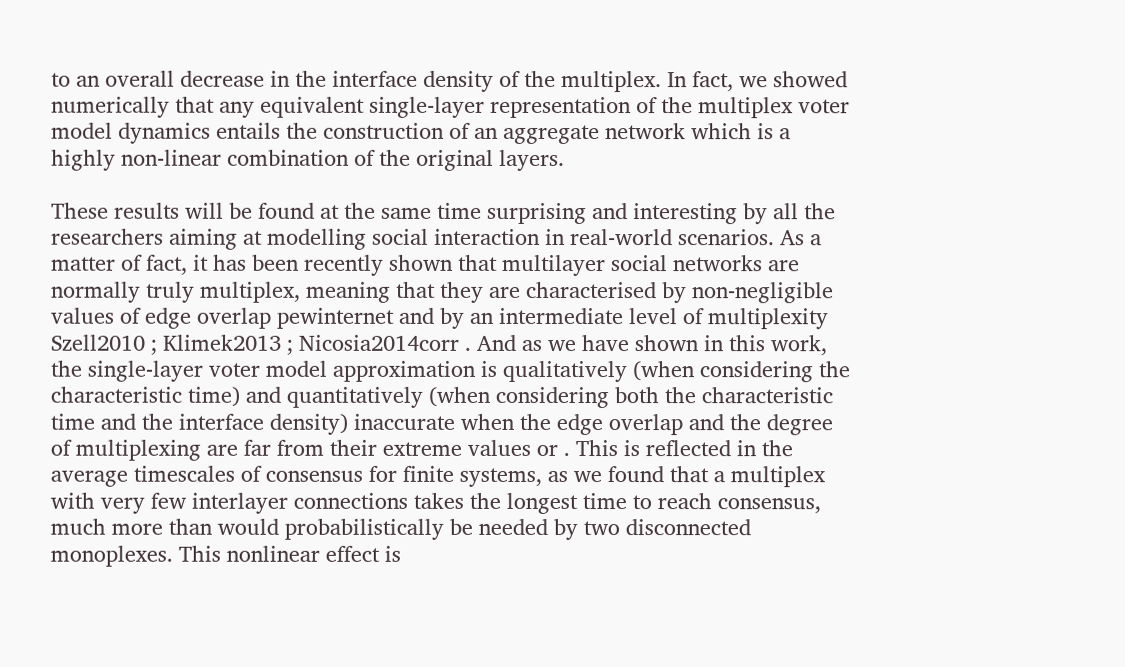to an overall decrease in the interface density of the multiplex. In fact, we showed numerically that any equivalent single-layer representation of the multiplex voter model dynamics entails the construction of an aggregate network which is a highly non-linear combination of the original layers.

These results will be found at the same time surprising and interesting by all the researchers aiming at modelling social interaction in real-world scenarios. As a matter of fact, it has been recently shown that multilayer social networks are normally truly multiplex, meaning that they are characterised by non-negligible values of edge overlap pewinternet and by an intermediate level of multiplexity Szell2010 ; Klimek2013 ; Nicosia2014corr . And as we have shown in this work, the single-layer voter model approximation is qualitatively (when considering the characteristic time) and quantitatively (when considering both the characteristic time and the interface density) inaccurate when the edge overlap and the degree of multiplexing are far from their extreme values or . This is reflected in the average timescales of consensus for finite systems, as we found that a multiplex with very few interlayer connections takes the longest time to reach consensus, much more than would probabilistically be needed by two disconnected monoplexes. This nonlinear effect is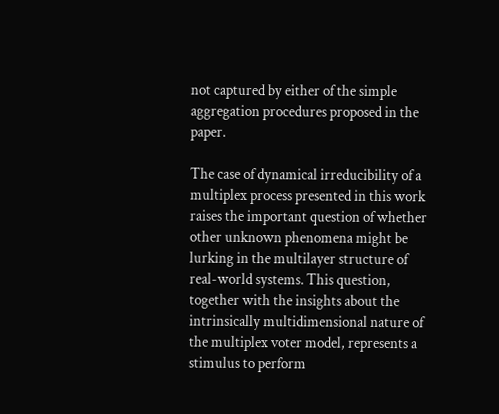not captured by either of the simple aggregation procedures proposed in the paper.

The case of dynamical irreducibility of a multiplex process presented in this work raises the important question of whether other unknown phenomena might be lurking in the multilayer structure of real-world systems. This question, together with the insights about the intrinsically multidimensional nature of the multiplex voter model, represents a stimulus to perform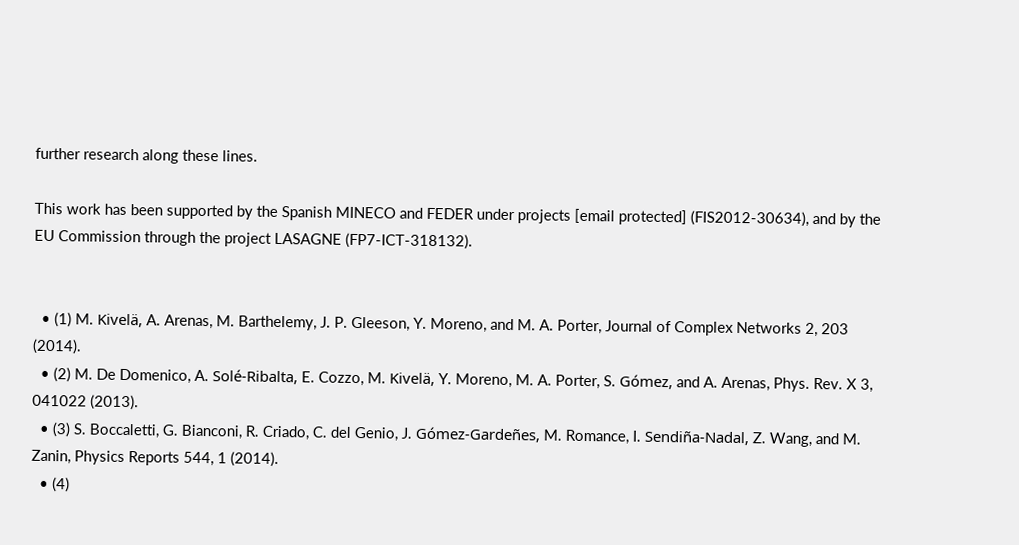further research along these lines.

This work has been supported by the Spanish MINECO and FEDER under projects [email protected] (FIS2012-30634), and by the EU Commission through the project LASAGNE (FP7-ICT-318132).


  • (1) M. Kivelä, A. Arenas, M. Barthelemy, J. P. Gleeson, Y. Moreno, and M. A. Porter, Journal of Complex Networks 2, 203 (2014).
  • (2) M. De Domenico, A. Solé-Ribalta, E. Cozzo, M. Kivelä, Y. Moreno, M. A. Porter, S. Gómez, and A. Arenas, Phys. Rev. X 3, 041022 (2013).
  • (3) S. Boccaletti, G. Bianconi, R. Criado, C. del Genio, J. Gómez-Gardeñes, M. Romance, I. Sendiña-Nadal, Z. Wang, and M. Zanin, Physics Reports 544, 1 (2014).
  • (4)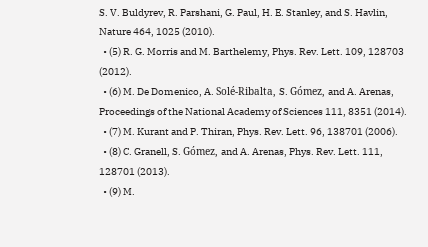S. V. Buldyrev, R. Parshani, G. Paul, H. E. Stanley, and S. Havlin, Nature 464, 1025 (2010).
  • (5) R. G. Morris and M. Barthelemy, Phys. Rev. Lett. 109, 128703 (2012).
  • (6) M. De Domenico, A. Solé-Ribalta, S. Gómez, and A. Arenas, Proceedings of the National Academy of Sciences 111, 8351 (2014).
  • (7) M. Kurant and P. Thiran, Phys. Rev. Lett. 96, 138701 (2006).
  • (8) C. Granell, S. Gómez, and A. Arenas, Phys. Rev. Lett. 111, 128701 (2013).
  • (9) M.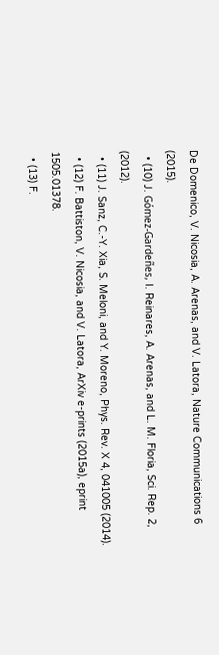De Domenico, V. Nicosia, A. Arenas, and V. Latora, Nature Communications 6 (2015).
  • (10) J. Gómez-Gardeñes, I. Reinares, A. Arenas, and L. M. Floria, Sci. Rep. 2, (2012).
  • (11) J. Sanz, C.-Y. Xia, S. Meloni, and Y. Moreno, Phys. Rev. X 4, 041005 (2014).
  • (12) F. Battiston, V. Nicosia, and V. Latora, ArXiv e-prints (2015a), eprint 1505.01378.
  • (13) F.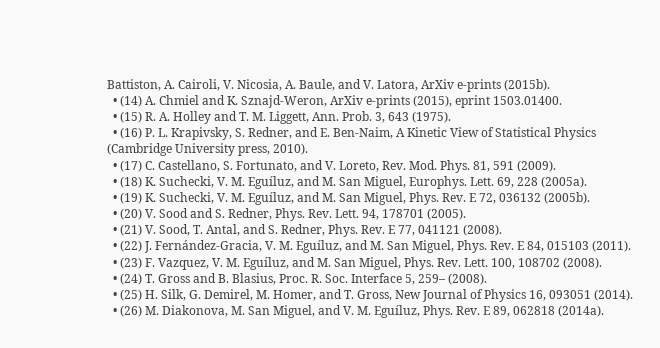Battiston, A. Cairoli, V. Nicosia, A. Baule, and V. Latora, ArXiv e-prints (2015b).
  • (14) A. Chmiel and K. Sznajd-Weron, ArXiv e-prints (2015), eprint 1503.01400.
  • (15) R. A. Holley and T. M. Liggett, Ann. Prob. 3, 643 (1975).
  • (16) P. L. Krapivsky, S. Redner, and E. Ben-Naim, A Kinetic View of Statistical Physics (Cambridge University press, 2010).
  • (17) C. Castellano, S. Fortunato, and V. Loreto, Rev. Mod. Phys. 81, 591 (2009).
  • (18) K. Suchecki, V. M. Eguíluz, and M. San Miguel, Europhys. Lett. 69, 228 (2005a).
  • (19) K. Suchecki, V. M. Eguíluz, and M. San Miguel, Phys. Rev. E 72, 036132 (2005b).
  • (20) V. Sood and S. Redner, Phys. Rev. Lett. 94, 178701 (2005).
  • (21) V. Sood, T. Antal, and S. Redner, Phys. Rev. E 77, 041121 (2008).
  • (22) J. Fernández-Gracia, V. M. Eguíluz, and M. San Miguel, Phys. Rev. E 84, 015103 (2011).
  • (23) F. Vazquez, V. M. Eguíluz, and M. San Miguel, Phys. Rev. Lett. 100, 108702 (2008).
  • (24) T. Gross and B. Blasius, Proc. R. Soc. Interface 5, 259– (2008).
  • (25) H. Silk, G. Demirel, M. Homer, and T. Gross, New Journal of Physics 16, 093051 (2014).
  • (26) M. Diakonova, M. San Miguel, and V. M. Eguíluz, Phys. Rev. E 89, 062818 (2014a).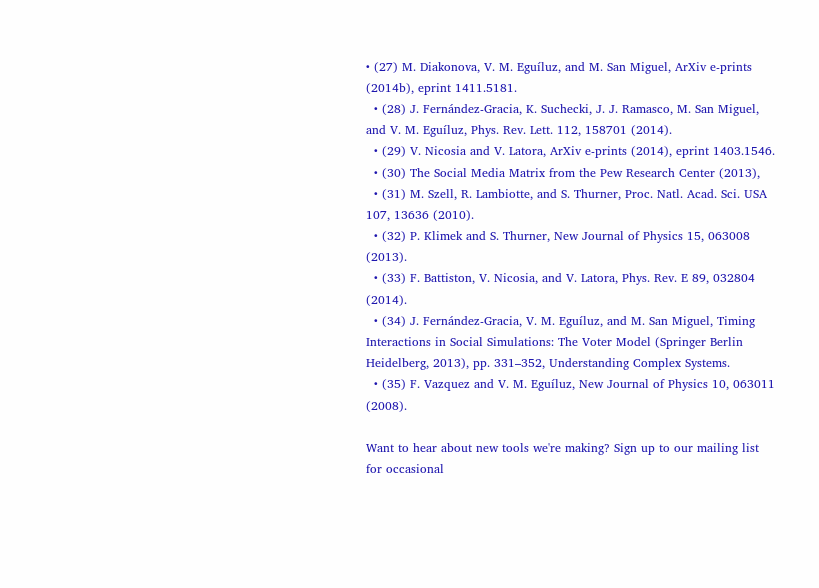• (27) M. Diakonova, V. M. Eguíluz, and M. San Miguel, ArXiv e-prints (2014b), eprint 1411.5181.
  • (28) J. Fernández-Gracia, K. Suchecki, J. J. Ramasco, M. San Miguel, and V. M. Eguíluz, Phys. Rev. Lett. 112, 158701 (2014).
  • (29) V. Nicosia and V. Latora, ArXiv e-prints (2014), eprint 1403.1546.
  • (30) The Social Media Matrix from the Pew Research Center (2013),
  • (31) M. Szell, R. Lambiotte, and S. Thurner, Proc. Natl. Acad. Sci. USA 107, 13636 (2010).
  • (32) P. Klimek and S. Thurner, New Journal of Physics 15, 063008 (2013).
  • (33) F. Battiston, V. Nicosia, and V. Latora, Phys. Rev. E 89, 032804 (2014).
  • (34) J. Fernández-Gracia, V. M. Eguíluz, and M. San Miguel, Timing Interactions in Social Simulations: The Voter Model (Springer Berlin Heidelberg, 2013), pp. 331–352, Understanding Complex Systems.
  • (35) F. Vazquez and V. M. Eguíluz, New Journal of Physics 10, 063011 (2008).

Want to hear about new tools we're making? Sign up to our mailing list for occasional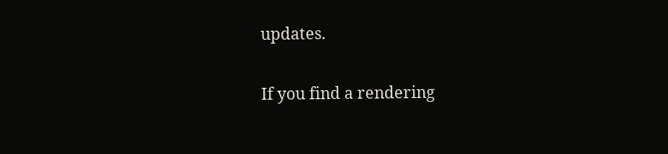updates.

If you find a rendering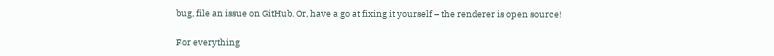bug, file an issue on GitHub. Or, have a go at fixing it yourself – the renderer is open source!

For everything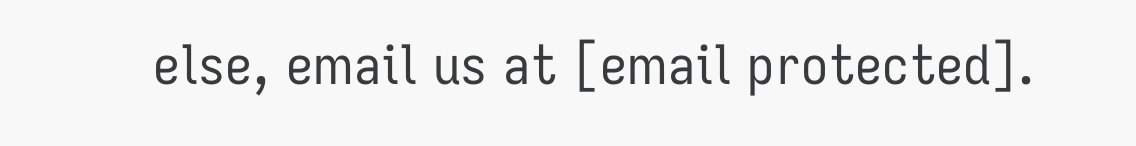else, email us at [email protected].